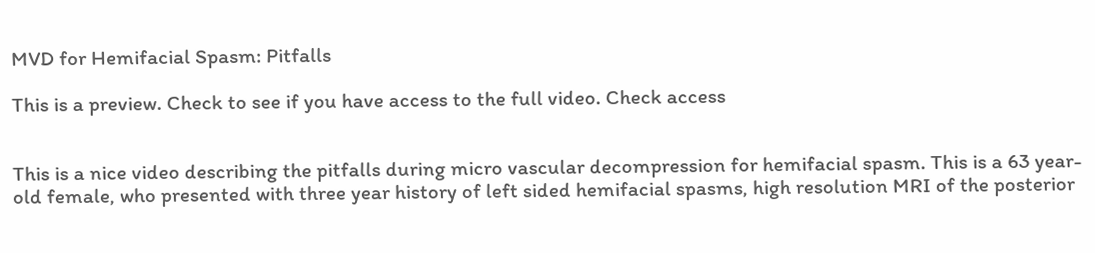MVD for Hemifacial Spasm: Pitfalls

This is a preview. Check to see if you have access to the full video. Check access


This is a nice video describing the pitfalls during micro vascular decompression for hemifacial spasm. This is a 63 year-old female, who presented with three year history of left sided hemifacial spasms, high resolution MRI of the posterior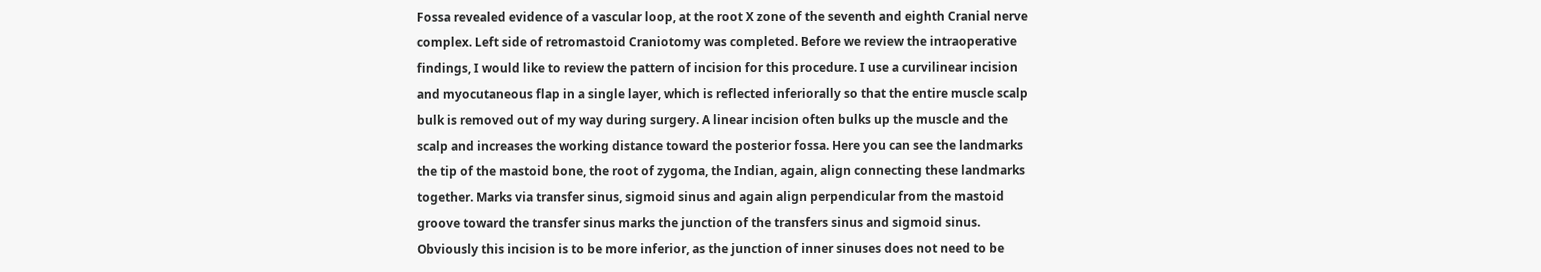Fossa revealed evidence of a vascular loop, at the root X zone of the seventh and eighth Cranial nerve complex. Left side of retromastoid Craniotomy was completed. Before we review the intraoperative findings, I would like to review the pattern of incision for this procedure. I use a curvilinear incision and myocutaneous flap in a single layer, which is reflected inferiorally so that the entire muscle scalp bulk is removed out of my way during surgery. A linear incision often bulks up the muscle and the scalp and increases the working distance toward the posterior fossa. Here you can see the landmarks the tip of the mastoid bone, the root of zygoma, the Indian, again, align connecting these landmarks together. Marks via transfer sinus, sigmoid sinus and again align perpendicular from the mastoid groove toward the transfer sinus marks the junction of the transfers sinus and sigmoid sinus. Obviously this incision is to be more inferior, as the junction of inner sinuses does not need to be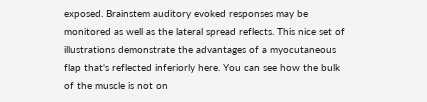exposed. Brainstem auditory evoked responses may be monitored as well as the lateral spread reflects. This nice set of illustrations demonstrate the advantages of a myocutaneous flap that's reflected inferiorly here. You can see how the bulk of the muscle is not on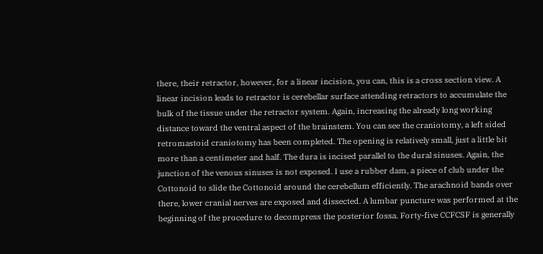there, their retractor, however, for a linear incision, you can, this is a cross section view. A linear incision leads to retractor is cerebellar surface attending retractors to accumulate the bulk of the tissue under the retractor system. Again, increasing the already long working distance toward the ventral aspect of the brainstem. You can see the craniotomy, a left sided retromastoid craniotomy has been completed. The opening is relatively small, just a little bit more than a centimeter and half. The dura is incised parallel to the dural sinuses. Again, the junction of the venous sinuses is not exposed. I use a rubber dam, a piece of club under the Cottonoid to slide the Cottonoid around the cerebellum efficiently. The arachnoid bands over there, lower cranial nerves are exposed and dissected. A lumbar puncture was performed at the beginning of the procedure to decompress the posterior fossa. Forty-five CCFCSF is generally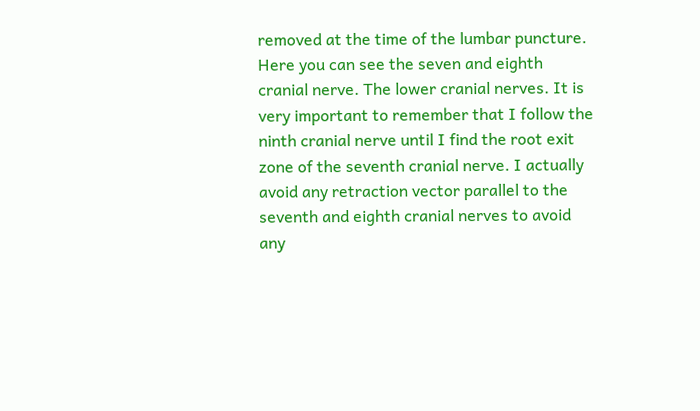removed at the time of the lumbar puncture. Here you can see the seven and eighth cranial nerve. The lower cranial nerves. It is very important to remember that I follow the ninth cranial nerve until I find the root exit zone of the seventh cranial nerve. I actually avoid any retraction vector parallel to the seventh and eighth cranial nerves to avoid any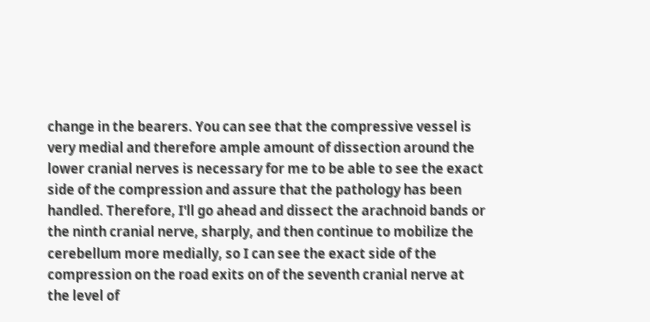change in the bearers. You can see that the compressive vessel is very medial and therefore ample amount of dissection around the lower cranial nerves is necessary for me to be able to see the exact side of the compression and assure that the pathology has been handled. Therefore, I'll go ahead and dissect the arachnoid bands or the ninth cranial nerve, sharply, and then continue to mobilize the cerebellum more medially, so I can see the exact side of the compression on the road exits on of the seventh cranial nerve at the level of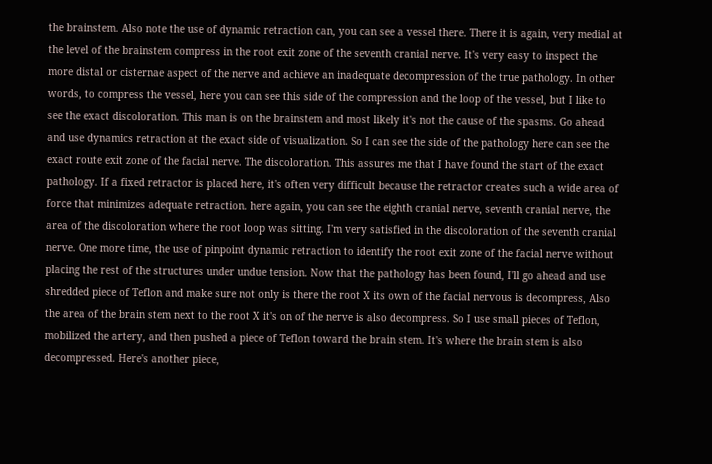the brainstem. Also note the use of dynamic retraction can, you can see a vessel there. There it is again, very medial at the level of the brainstem compress in the root exit zone of the seventh cranial nerve. It's very easy to inspect the more distal or cisternae aspect of the nerve and achieve an inadequate decompression of the true pathology. In other words, to compress the vessel, here you can see this side of the compression and the loop of the vessel, but I like to see the exact discoloration. This man is on the brainstem and most likely it's not the cause of the spasms. Go ahead and use dynamics retraction at the exact side of visualization. So I can see the side of the pathology here can see the exact route exit zone of the facial nerve. The discoloration. This assures me that I have found the start of the exact pathology. If a fixed retractor is placed here, it's often very difficult because the retractor creates such a wide area of force that minimizes adequate retraction. here again, you can see the eighth cranial nerve, seventh cranial nerve, the area of the discoloration where the root loop was sitting. I'm very satisfied in the discoloration of the seventh cranial nerve. One more time, the use of pinpoint dynamic retraction to identify the root exit zone of the facial nerve without placing the rest of the structures under undue tension. Now that the pathology has been found, I'll go ahead and use shredded piece of Teflon and make sure not only is there the root X its own of the facial nervous is decompress, Also the area of the brain stem next to the root X it's on of the nerve is also decompress. So I use small pieces of Teflon, mobilized the artery, and then pushed a piece of Teflon toward the brain stem. It's where the brain stem is also decompressed. Here's another piece,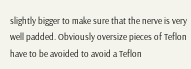slightly bigger to make sure that the nerve is very well padded. Obviously oversize pieces of Teflon have to be avoided to avoid a Teflon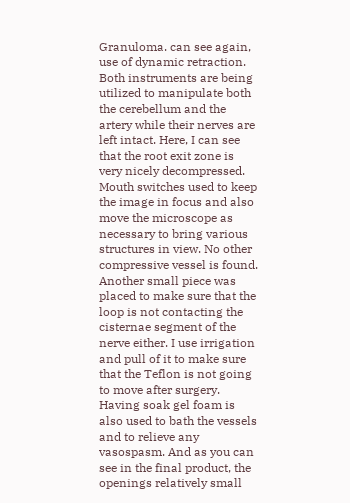Granuloma. can see again, use of dynamic retraction. Both instruments are being utilized to manipulate both the cerebellum and the artery while their nerves are left intact. Here, I can see that the root exit zone is very nicely decompressed. Mouth switches used to keep the image in focus and also move the microscope as necessary to bring various structures in view. No other compressive vessel is found. Another small piece was placed to make sure that the loop is not contacting the cisternae segment of the nerve either. I use irrigation and pull of it to make sure that the Teflon is not going to move after surgery. Having soak gel foam is also used to bath the vessels and to relieve any vasospasm. And as you can see in the final product, the openings relatively small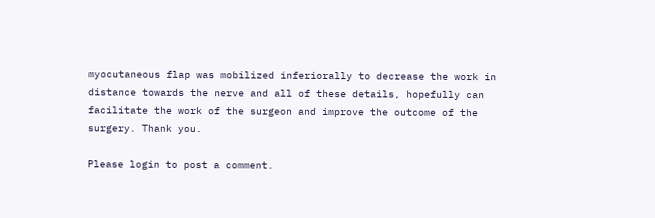myocutaneous flap was mobilized inferiorally to decrease the work in distance towards the nerve and all of these details, hopefully can facilitate the work of the surgeon and improve the outcome of the surgery. Thank you.

Please login to post a comment.